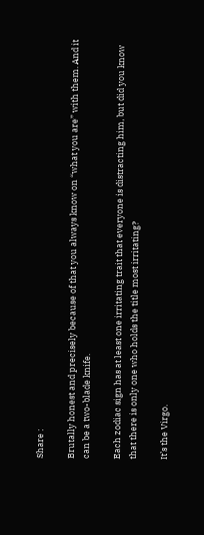Share :

Brutally honest and precisely because of that you always know on “what you are” with them. And it can be a two-blade knife.

Each zodiac sign has at least one irritating trait that everyone is distracting him, but did you know that there is only one who holds the title most irritating?

It’s the Virgo.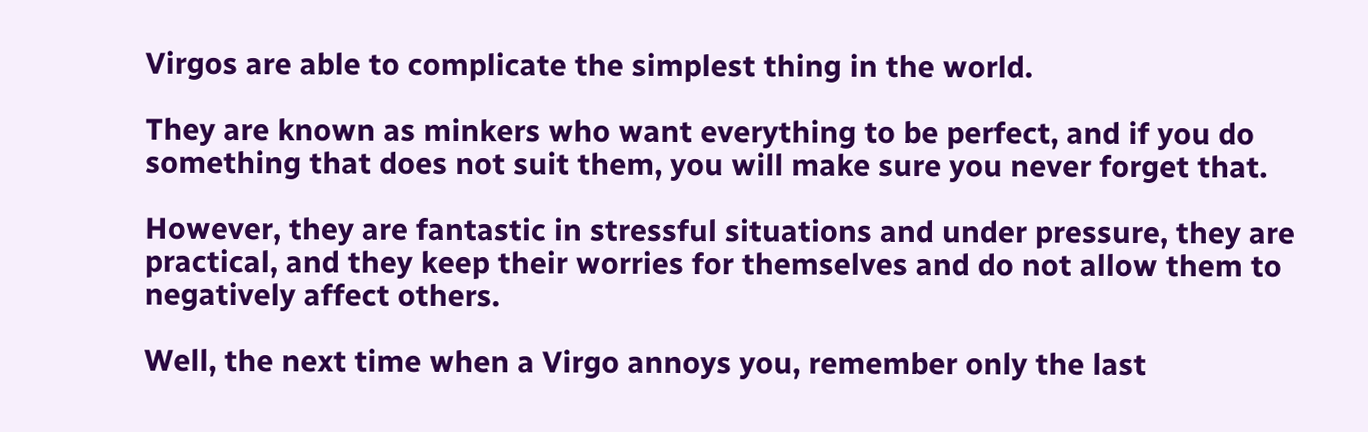Virgos are able to complicate the simplest thing in the world.

They are known as minkers who want everything to be perfect, and if you do something that does not suit them, you will make sure you never forget that.

However, they are fantastic in stressful situations and under pressure, they are practical, and they keep their worries for themselves and do not allow them to negatively affect others.

Well, the next time when a Virgo annoys you, remember only the last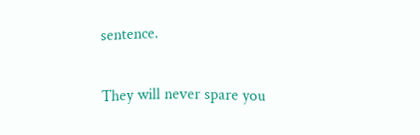sentence.

They will never spare you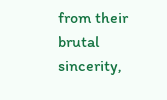from their brutal sincerity,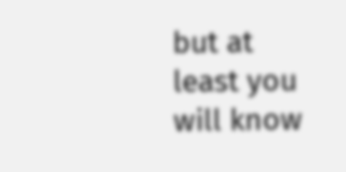but at least you will know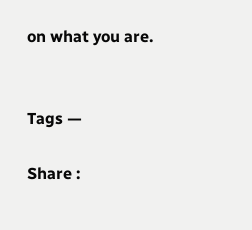on what you are.


Tags —

Share :